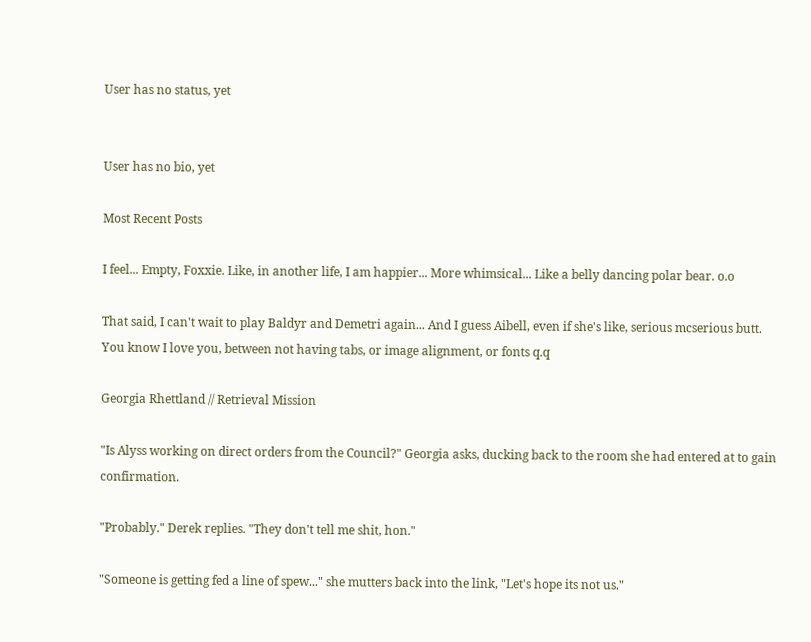User has no status, yet


User has no bio, yet

Most Recent Posts

I feel... Empty, Foxxie. Like, in another life, I am happier... More whimsical... Like a belly dancing polar bear. o.o

That said, I can't wait to play Baldyr and Demetri again... And I guess Aibell, even if she's like, serious mcserious butt.
You know I love you, between not having tabs, or image alignment, or fonts q.q

Georgia Rhettland // Retrieval Mission

"Is Alyss working on direct orders from the Council?" Georgia asks, ducking back to the room she had entered at to gain confirmation.

"Probably." Derek replies. "They don't tell me shit, hon."

"Someone is getting fed a line of spew..." she mutters back into the link, "Let's hope its not us."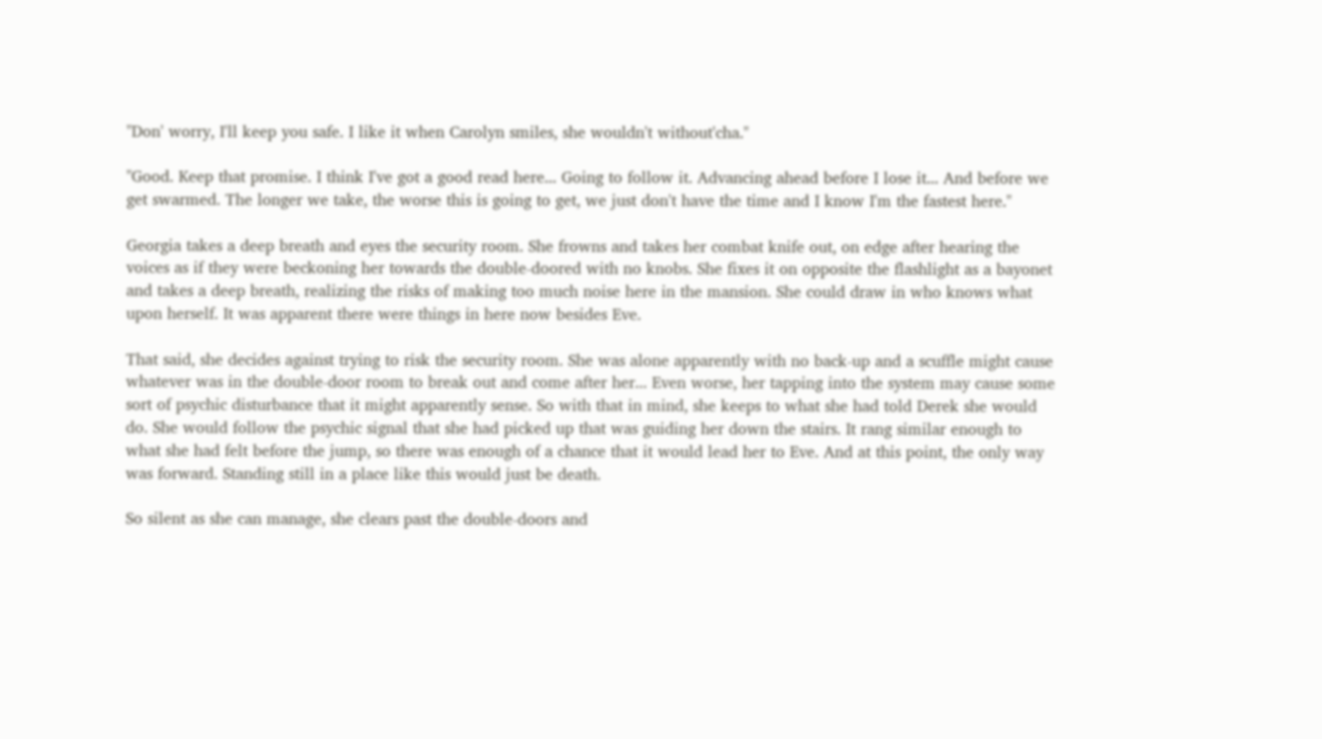"Don' worry, I'll keep you safe. I like it when Carolyn smiles, she wouldn't without'cha."

"Good. Keep that promise. I think I've got a good read here... Going to follow it. Advancing ahead before I lose it... And before we get swarmed. The longer we take, the worse this is going to get, we just don't have the time and I know I'm the fastest here."

Georgia takes a deep breath and eyes the security room. She frowns and takes her combat knife out, on edge after hearing the voices as if they were beckoning her towards the double-doored with no knobs. She fixes it on opposite the flashlight as a bayonet and takes a deep breath, realizing the risks of making too much noise here in the mansion. She could draw in who knows what upon herself. It was apparent there were things in here now besides Eve.

That said, she decides against trying to risk the security room. She was alone apparently with no back-up and a scuffle might cause whatever was in the double-door room to break out and come after her... Even worse, her tapping into the system may cause some sort of psychic disturbance that it might apparently sense. So with that in mind, she keeps to what she had told Derek she would do. She would follow the psychic signal that she had picked up that was guiding her down the stairs. It rang similar enough to what she had felt before the jump, so there was enough of a chance that it would lead her to Eve. And at this point, the only way was forward. Standing still in a place like this would just be death.

So silent as she can manage, she clears past the double-doors and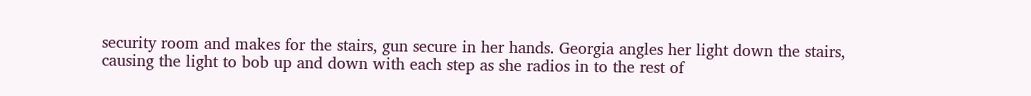security room and makes for the stairs, gun secure in her hands. Georgia angles her light down the stairs, causing the light to bob up and down with each step as she radios in to the rest of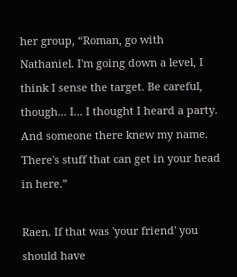her group, “Roman, go with Nathaniel. I'm going down a level, I think I sense the target. Be careful, though... I... I thought I heard a party. And someone there knew my name. There's stuff that can get in your head in here.”

Raen. If that was 'your friend' you should have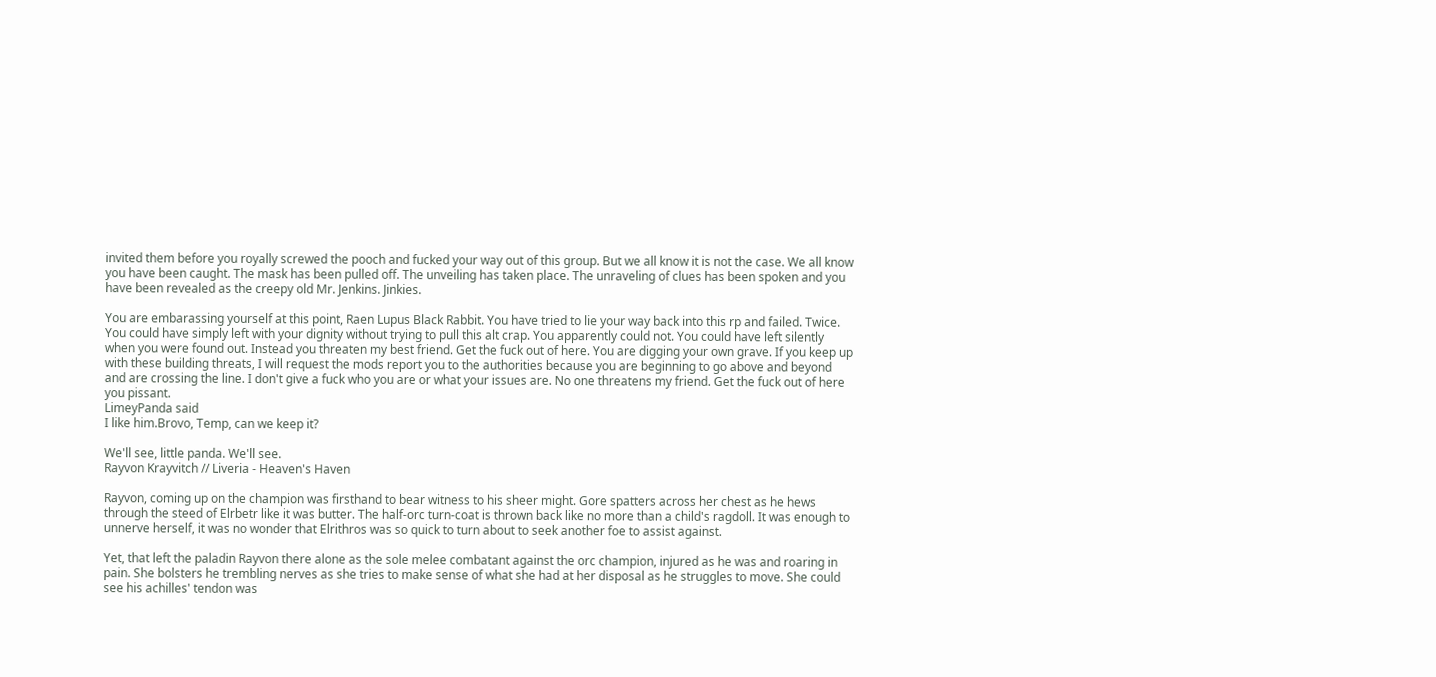invited them before you royally screwed the pooch and fucked your way out of this group. But we all know it is not the case. We all know you have been caught. The mask has been pulled off. The unveiling has taken place. The unraveling of clues has been spoken and you have been revealed as the creepy old Mr. Jenkins. Jinkies.

You are embarassing yourself at this point, Raen Lupus Black Rabbit. You have tried to lie your way back into this rp and failed. Twice. You could have simply left with your dignity without trying to pull this alt crap. You apparently could not. You could have left silently when you were found out. Instead you threaten my best friend. Get the fuck out of here. You are digging your own grave. If you keep up with these building threats, I will request the mods report you to the authorities because you are beginning to go above and beyond and are crossing the line. I don't give a fuck who you are or what your issues are. No one threatens my friend. Get the fuck out of here you pissant.
LimeyPanda said
I like him.Brovo, Temp, can we keep it?

We'll see, little panda. We'll see.
Rayvon Krayvitch // Liveria - Heaven's Haven

Rayvon, coming up on the champion was firsthand to bear witness to his sheer might. Gore spatters across her chest as he hews through the steed of Elrbetr like it was butter. The half-orc turn-coat is thrown back like no more than a child's ragdoll. It was enough to unnerve herself, it was no wonder that Elrithros was so quick to turn about to seek another foe to assist against.

Yet, that left the paladin Rayvon there alone as the sole melee combatant against the orc champion, injured as he was and roaring in pain. She bolsters he trembling nerves as she tries to make sense of what she had at her disposal as he struggles to move. She could see his achilles' tendon was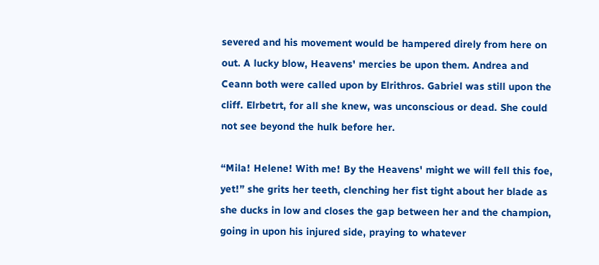severed and his movement would be hampered direly from here on out. A lucky blow, Heavens' mercies be upon them. Andrea and Ceann both were called upon by Elrithros. Gabriel was still upon the cliff. Elrbetrt, for all she knew, was unconscious or dead. She could not see beyond the hulk before her.

“Mila! Helene! With me! By the Heavens' might we will fell this foe, yet!” she grits her teeth, clenching her fist tight about her blade as she ducks in low and closes the gap between her and the champion, going in upon his injured side, praying to whatever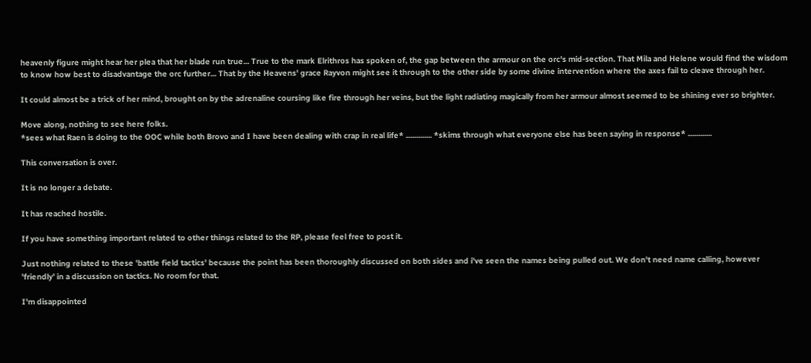heavenly figure might hear her plea that her blade run true... True to the mark Elrithros has spoken of, the gap between the armour on the orc's mid-section. That Mila and Helene would find the wisdom to know how best to disadvantage the orc further... That by the Heavens' grace Rayvon might see it through to the other side by some divine intervention where the axes fail to cleave through her.

It could almost be a trick of her mind, brought on by the adrenaline coursing like fire through her veins, but the light radiating magically from her armour almost seemed to be shining ever so brighter.

Move along, nothing to see here folks.
*sees what Raen is doing to the OOC while both Brovo and I have been dealing with crap in real life* ............. *skims through what everyone else has been saying in response* ............

This conversation is over.

It is no longer a debate.

It has reached hostile.

If you have something important related to other things related to the RP, please feel free to post it.

Just nothing related to these 'battle field tactics' because the point has been thoroughly discussed on both sides and i've seen the names being pulled out. We don't need name calling, however 'friendly' in a discussion on tactics. No room for that.

I'm disappointed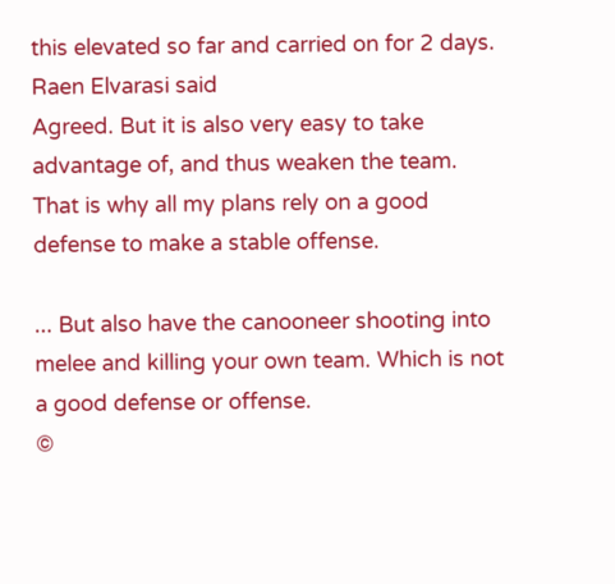this elevated so far and carried on for 2 days.
Raen Elvarasi said
Agreed. But it is also very easy to take advantage of, and thus weaken the team. That is why all my plans rely on a good defense to make a stable offense.

... But also have the canooneer shooting into melee and killing your own team. Which is not a good defense or offense.
©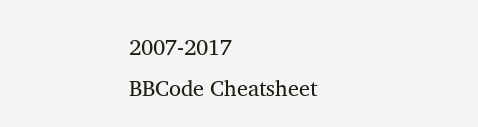2007-2017
BBCode Cheatsheet